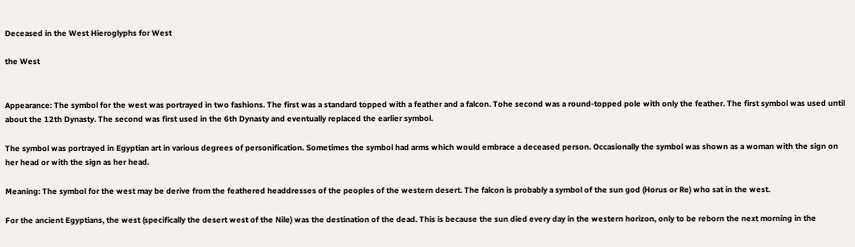Deceased in the West Hieroglyphs for West

the West


Appearance: The symbol for the west was portrayed in two fashions. The first was a standard topped with a feather and a falcon. Tohe second was a round-topped pole with only the feather. The first symbol was used until about the 12th Dynasty. The second was first used in the 6th Dynasty and eventually replaced the earlier symbol.

The symbol was portrayed in Egyptian art in various degrees of personification. Sometimes the symbol had arms which would embrace a deceased person. Occasionally the symbol was shown as a woman with the sign on her head or with the sign as her head.

Meaning: The symbol for the west may be derive from the feathered headdresses of the peoples of the western desert. The falcon is probably a symbol of the sun god (Horus or Re) who sat in the west.

For the ancient Egyptians, the west (specifically the desert west of the Nile) was the destination of the dead. This is because the sun died every day in the western horizon, only to be reborn the next morning in the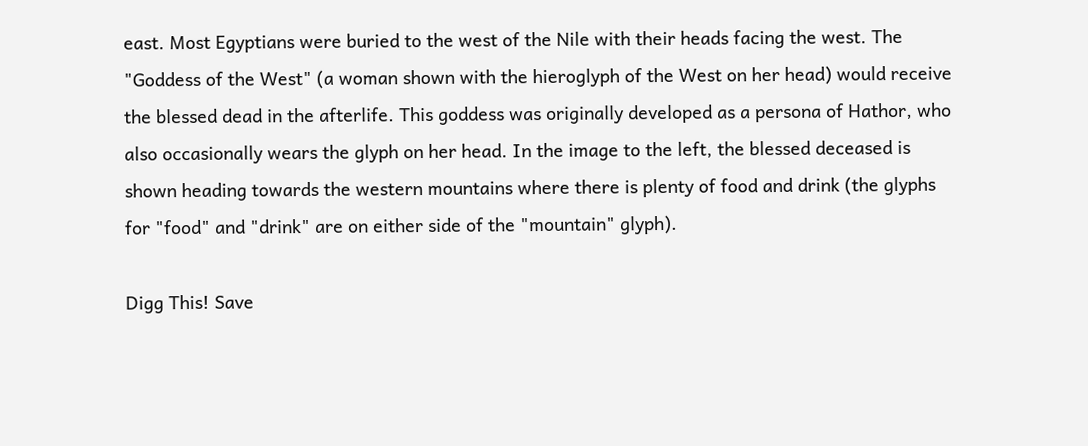east. Most Egyptians were buried to the west of the Nile with their heads facing the west. The "Goddess of the West" (a woman shown with the hieroglyph of the West on her head) would receive the blessed dead in the afterlife. This goddess was originally developed as a persona of Hathor, who also occasionally wears the glyph on her head. In the image to the left, the blessed deceased is shown heading towards the western mountains where there is plenty of food and drink (the glyphs for "food" and "drink" are on either side of the "mountain" glyph).

Digg This! Save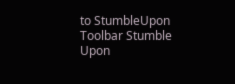to StumbleUpon Toolbar Stumble Upon